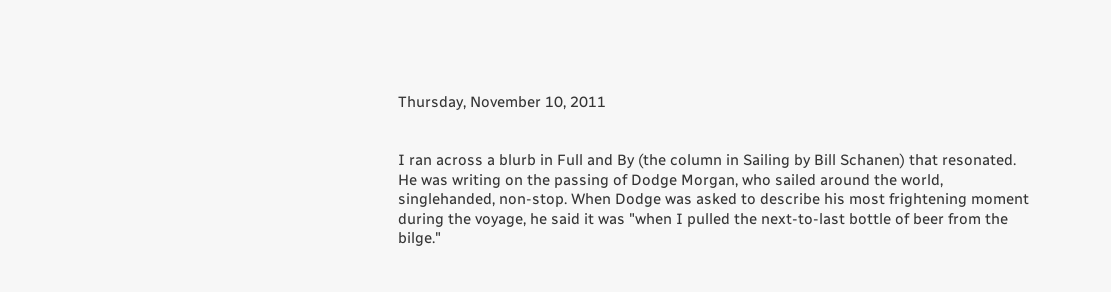Thursday, November 10, 2011


I ran across a blurb in Full and By (the column in Sailing by Bill Schanen) that resonated. He was writing on the passing of Dodge Morgan, who sailed around the world, singlehanded, non-stop. When Dodge was asked to describe his most frightening moment during the voyage, he said it was "when I pulled the next-to-last bottle of beer from the bilge."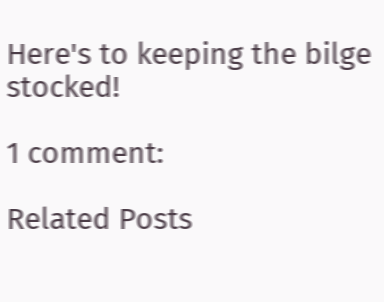Here's to keeping the bilge stocked!

1 comment:

Related Posts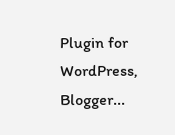Plugin for WordPress, Blogger...